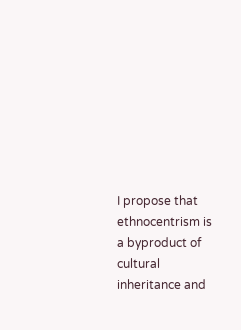I propose that ethnocentrism is a byproduct of cultural inheritance and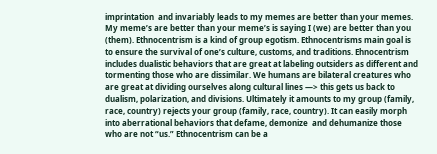imprintation  and invariably leads to my memes are better than your memes.  My meme’s are better than your meme’s is saying I (we) are better than you (them). Ethnocentrism is a kind of group egotism. Ethnocentrisms main goal is to ensure the survival of one’s culture, customs, and traditions. Ehnocentrism includes dualistic behaviors that are great at labeling outsiders as different and tormenting those who are dissimilar. We humans are bilateral creatures who are great at dividing ourselves along cultural lines —> this gets us back to dualism, polarization, and divisions. Ultimately it amounts to my group (family, race, country) rejects your group (family, race, country). It can easily morph into aberrational behaviors that defame, demonize  and dehumanize those who are not “us.” Ethnocentrism can be a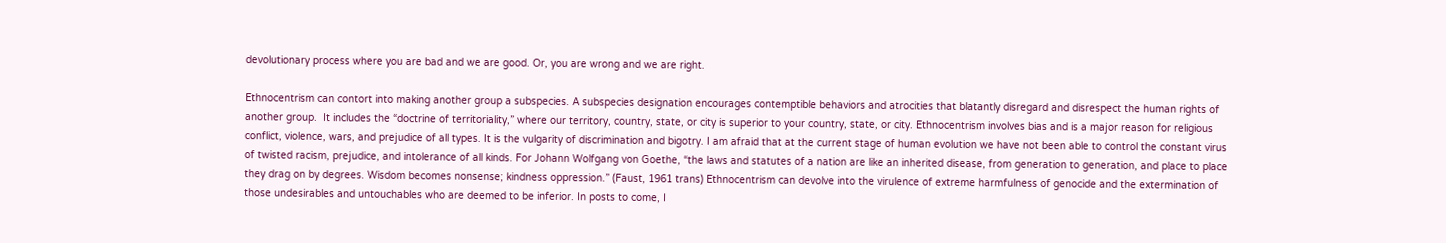devolutionary process where you are bad and we are good. Or, you are wrong and we are right.

Ethnocentrism can contort into making another group a subspecies. A subspecies designation encourages contemptible behaviors and atrocities that blatantly disregard and disrespect the human rights of another group.  It includes the “doctrine of territoriality,” where our territory, country, state, or city is superior to your country, state, or city. Ethnocentrism involves bias and is a major reason for religious conflict, violence, wars, and prejudice of all types. It is the vulgarity of discrimination and bigotry. I am afraid that at the current stage of human evolution we have not been able to control the constant virus of twisted racism, prejudice, and intolerance of all kinds. For Johann Wolfgang von Goethe, “the laws and statutes of a nation are like an inherited disease, from generation to generation, and place to place they drag on by degrees. Wisdom becomes nonsense; kindness oppression.” (Faust, 1961 trans) Ethnocentrism can devolve into the virulence of extreme harmfulness of genocide and the extermination of those undesirables and untouchables who are deemed to be inferior. In posts to come, I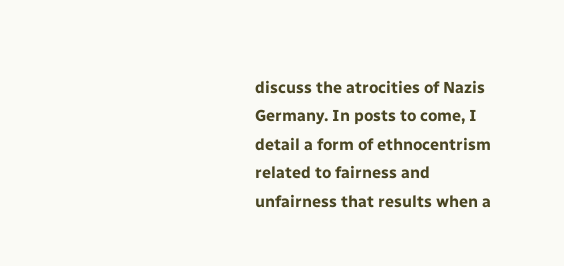discuss the atrocities of Nazis Germany. In posts to come, I detail a form of ethnocentrism related to fairness and unfairness that results when a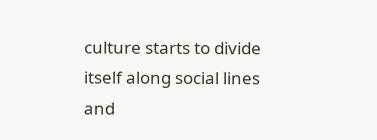culture starts to divide itself along social lines and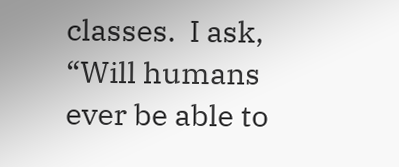classes.  I ask, “Will humans ever be able to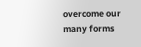overcome our many forms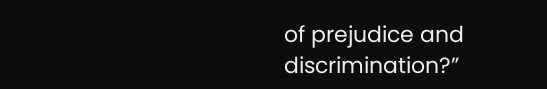of prejudice and discrimination?”